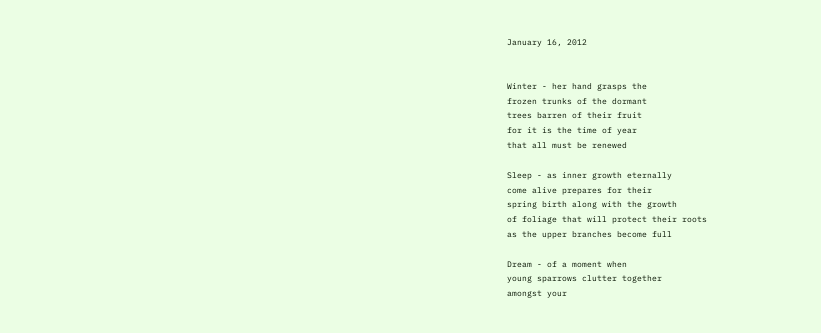January 16, 2012


Winter - her hand grasps the
frozen trunks of the dormant
trees barren of their fruit
for it is the time of year
that all must be renewed

Sleep - as inner growth eternally
come alive prepares for their
spring birth along with the growth
of foliage that will protect their roots
as the upper branches become full

Dream - of a moment when
young sparrows clutter together
amongst your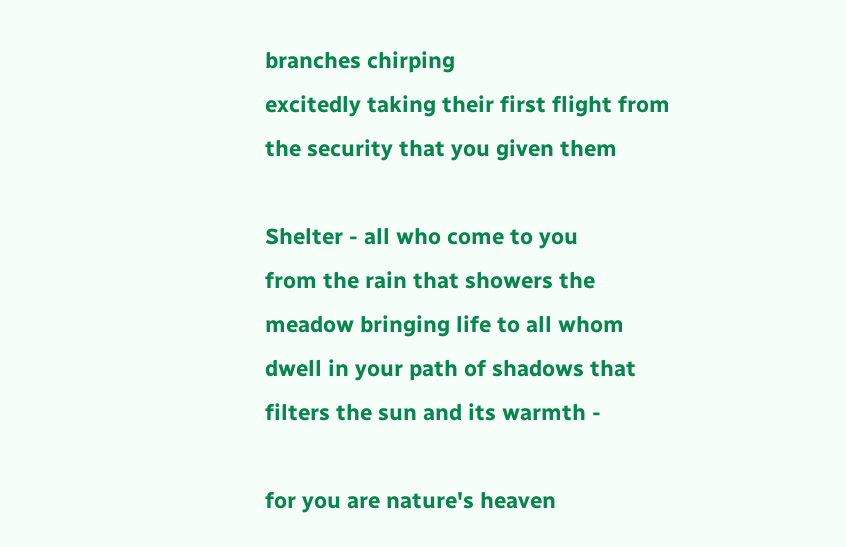branches chirping
excitedly taking their first flight from
the security that you given them

Shelter - all who come to you
from the rain that showers the
meadow bringing life to all whom
dwell in your path of shadows that
filters the sun and its warmth -

for you are nature's heaven